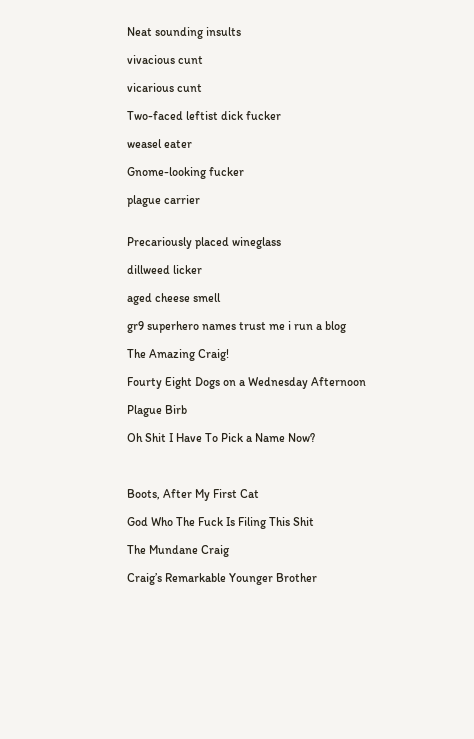Neat sounding insults

vivacious cunt

vicarious cunt

Two-faced leftist dick fucker

weasel eater

Gnome-looking fucker

plague carrier


Precariously placed wineglass

dillweed licker

aged cheese smell

gr9 superhero names trust me i run a blog

The Amazing Craig!

Fourty Eight Dogs on a Wednesday Afternoon

Plague Birb

Oh Shit I Have To Pick a Name Now?



Boots, After My First Cat

God Who The Fuck Is Filing This Shit

The Mundane Craig

Craig’s Remarkable Younger Brother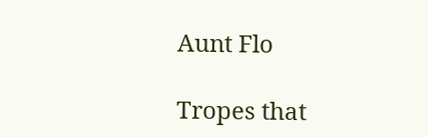Aunt Flo

Tropes that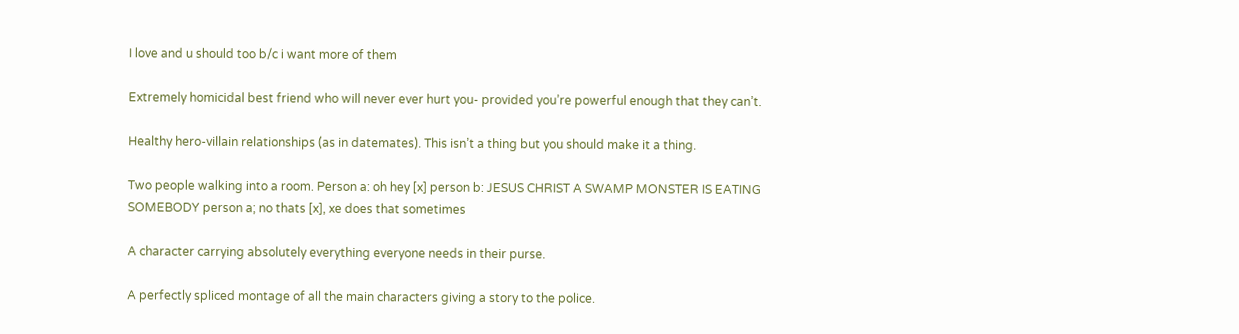I love and u should too b/c i want more of them

Extremely homicidal best friend who will never ever hurt you- provided you’re powerful enough that they can’t.

Healthy hero-villain relationships (as in datemates). This isn’t a thing but you should make it a thing.

Two people walking into a room. Person a: oh hey [x] person b: JESUS CHRIST A SWAMP MONSTER IS EATING SOMEBODY person a; no thats [x], xe does that sometimes

A character carrying absolutely everything everyone needs in their purse.

A perfectly spliced montage of all the main characters giving a story to the police.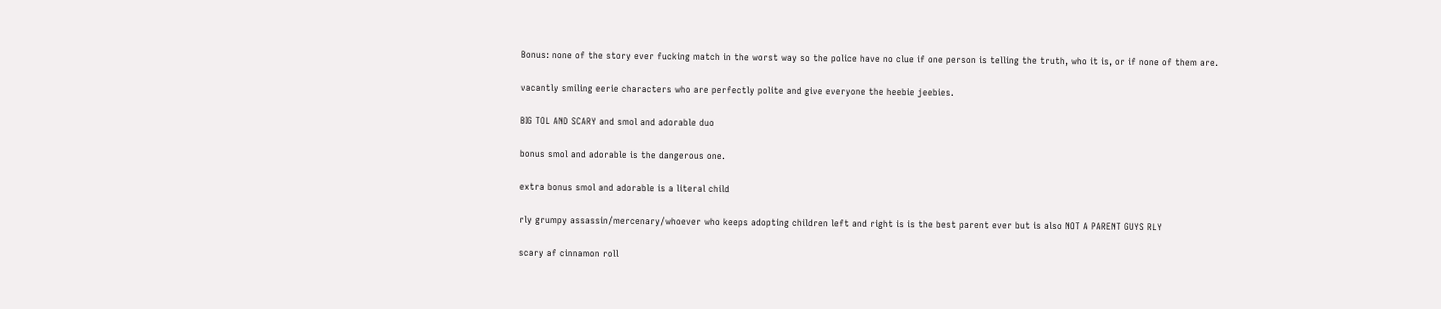Bonus: none of the story ever fucking match in the worst way so the police have no clue if one person is telling the truth, who it is, or if none of them are.

vacantly smiling eerie characters who are perfectly polite and give everyone the heebie jeebies.

BIG TOL AND SCARY and smol and adorable duo

bonus smol and adorable is the dangerous one.

extra bonus smol and adorable is a literal child

rly grumpy assassin/mercenary/whoever who keeps adopting children left and right is is the best parent ever but is also NOT A PARENT GUYS RLY

scary af cinnamon roll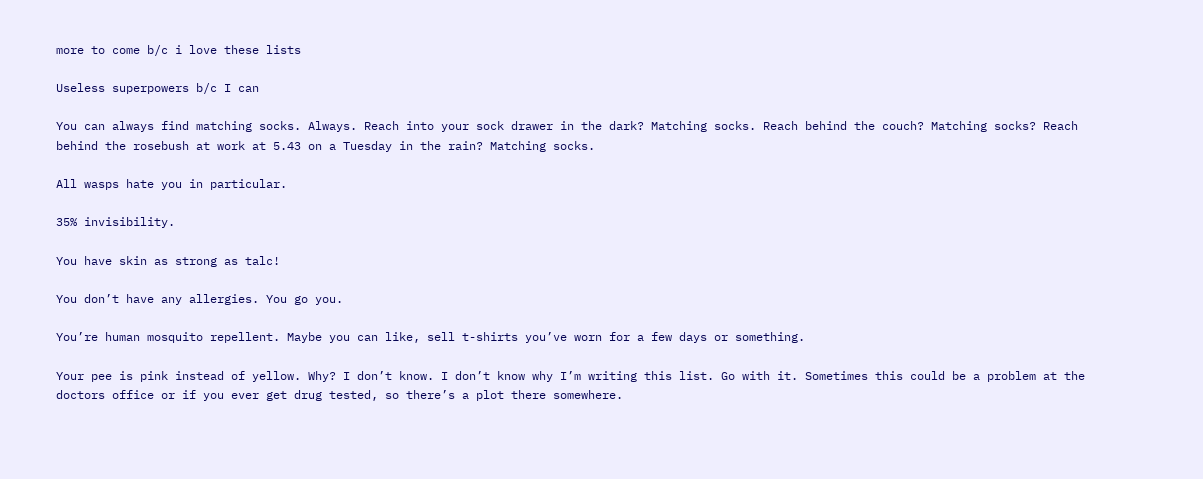more to come b/c i love these lists

Useless superpowers b/c I can

You can always find matching socks. Always. Reach into your sock drawer in the dark? Matching socks. Reach behind the couch? Matching socks? Reach behind the rosebush at work at 5.43 on a Tuesday in the rain? Matching socks.

All wasps hate you in particular.

35% invisibility.

You have skin as strong as talc!

You don’t have any allergies. You go you.

You’re human mosquito repellent. Maybe you can like, sell t-shirts you’ve worn for a few days or something.

Your pee is pink instead of yellow. Why? I don’t know. I don’t know why I’m writing this list. Go with it. Sometimes this could be a problem at the doctors office or if you ever get drug tested, so there’s a plot there somewhere.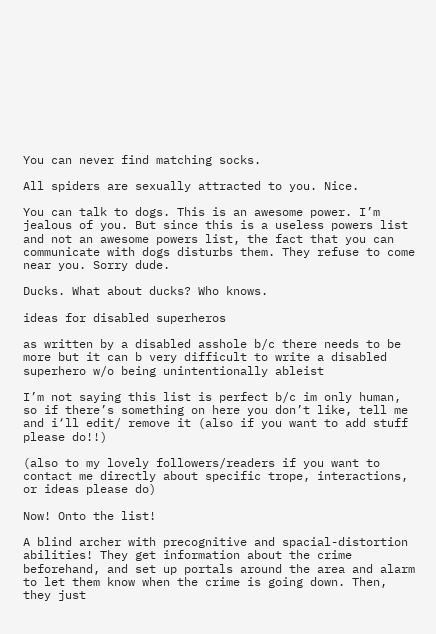You can never find matching socks.

All spiders are sexually attracted to you. Nice.

You can talk to dogs. This is an awesome power. I’m jealous of you. But since this is a useless powers list and not an awesome powers list, the fact that you can communicate with dogs disturbs them. They refuse to come near you. Sorry dude.

Ducks. What about ducks? Who knows.

ideas for disabled superheros

as written by a disabled asshole b/c there needs to be more but it can b very difficult to write a disabled superhero w/o being unintentionally ableist

I’m not saying this list is perfect b/c im only human, so if there’s something on here you don’t like, tell me and i‘ll edit/ remove it (also if you want to add stuff please do!!)

(also to my lovely followers/readers if you want to contact me directly about specific trope, interactions, or ideas please do)

Now! Onto the list!

A blind archer with precognitive and spacial-distortion abilities! They get information about the crime beforehand, and set up portals around the area and alarm to let them know when the crime is going down. Then, they just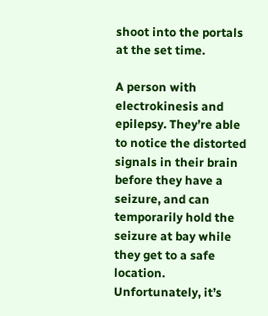shoot into the portals at the set time.

A person with electrokinesis and epilepsy. They’re able to notice the distorted signals in their brain before they have a seizure, and can temporarily hold the seizure at bay while they get to a safe location. Unfortunately, it’s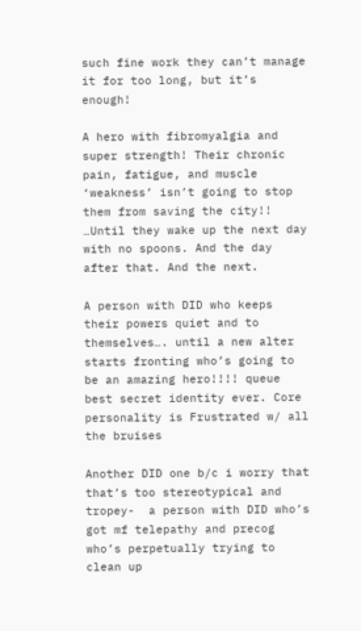such fine work they can’t manage it for too long, but it’s enough!

A hero with fibromyalgia and super strength! Their chronic pain, fatigue, and muscle ‘weakness’ isn’t going to stop them from saving the city!! …Until they wake up the next day with no spoons. And the day after that. And the next.

A person with DID who keeps their powers quiet and to themselves…. until a new alter starts fronting who’s going to be an amazing hero!!!! queue best secret identity ever. Core personality is Frustrated w/ all the bruises

Another DID one b/c i worry that that’s too stereotypical and tropey-  a person with DID who’s got mf telepathy and precog who’s perpetually trying to clean up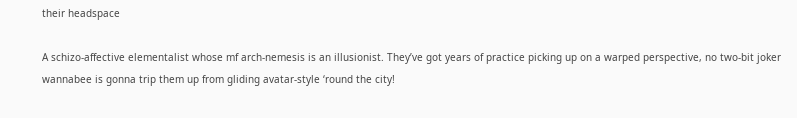their headspace

A schizo-affective elementalist whose mf arch-nemesis is an illusionist. They’ve got years of practice picking up on a warped perspective, no two-bit joker wannabee is gonna trip them up from gliding avatar-style ‘round the city!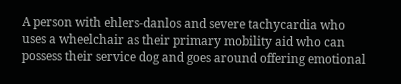A person with ehlers-danlos and severe tachycardia who uses a wheelchair as their primary mobility aid who can possess their service dog and goes around offering emotional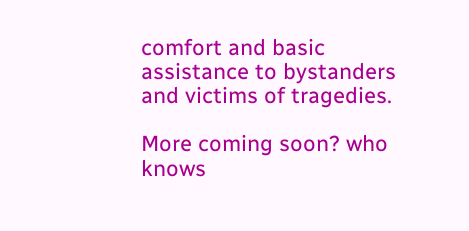comfort and basic assistance to bystanders and victims of tragedies.

More coming soon? who knows